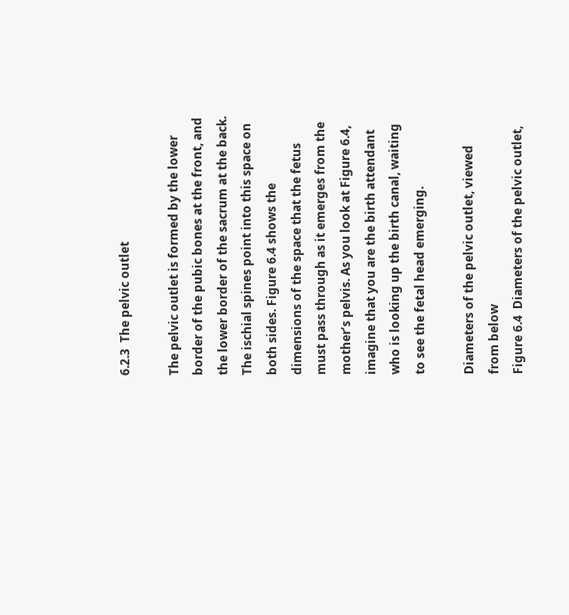6.2.3  The pelvic outlet

The pelvic outlet is formed by the lower border of the pubic bones at the front, and the lower border of the sacrum at the back. The ischial spines point into this space on both sides. Figure 6.4 shows the dimensions of the space that the fetus must pass through as it emerges from the mother’s pelvis. As you look at Figure 6.4, imagine that you are the birth attendant who is looking up the birth canal, waiting to see the fetal head emerging.

Diameters of the pelvic outlet, viewed from below
Figure 6.4  Diameters of the pelvic outlet,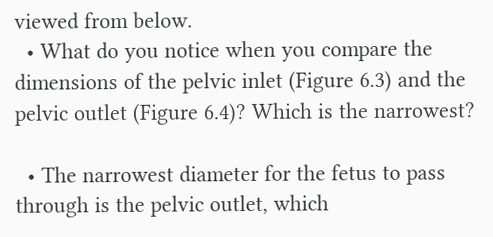viewed from below.
  • What do you notice when you compare the dimensions of the pelvic inlet (Figure 6.3) and the pelvic outlet (Figure 6.4)? Which is the narrowest?

  • The narrowest diameter for the fetus to pass through is the pelvic outlet, which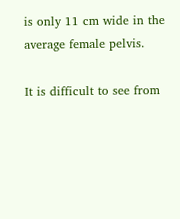is only 11 cm wide in the average female pelvis.

It is difficult to see from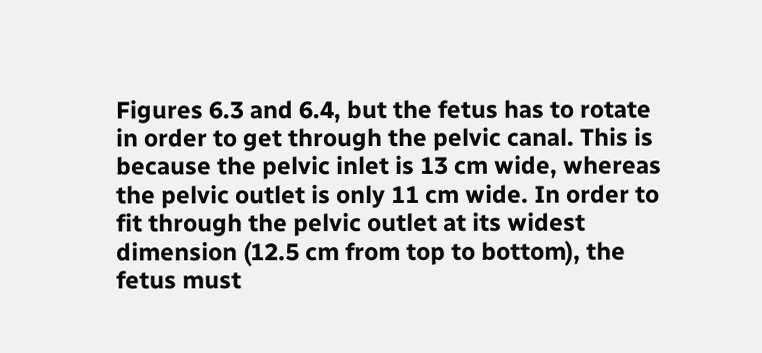Figures 6.3 and 6.4, but the fetus has to rotate in order to get through the pelvic canal. This is because the pelvic inlet is 13 cm wide, whereas the pelvic outlet is only 11 cm wide. In order to fit through the pelvic outlet at its widest dimension (12.5 cm from top to bottom), the fetus must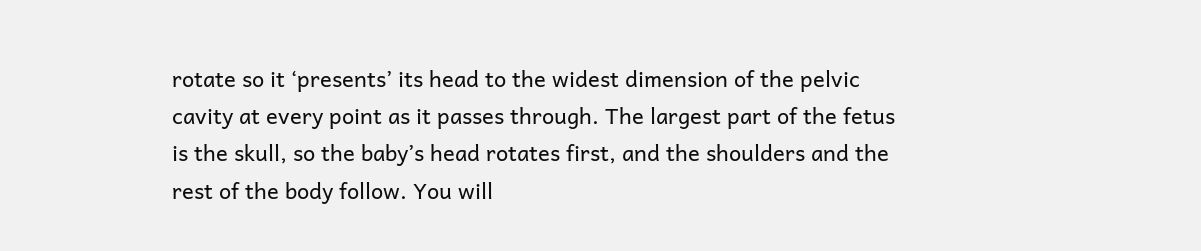rotate so it ‘presents’ its head to the widest dimension of the pelvic cavity at every point as it passes through. The largest part of the fetus is the skull, so the baby’s head rotates first, and the shoulders and the rest of the body follow. You will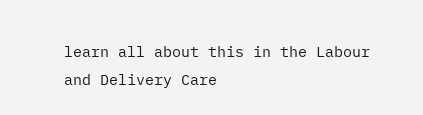learn all about this in the Labour and Delivery Care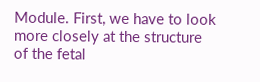Module. First, we have to look more closely at the structure of the fetal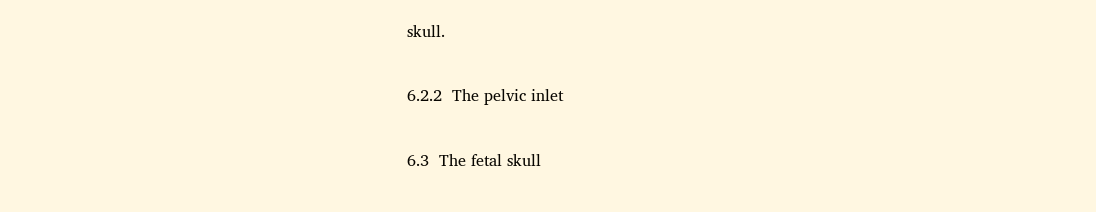skull.

6.2.2  The pelvic inlet

6.3  The fetal skull